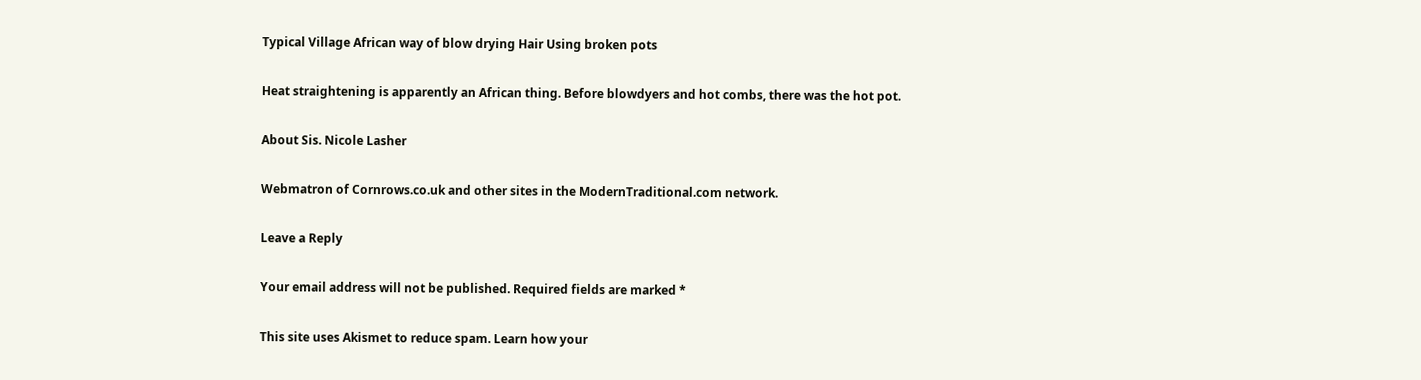Typical Village African way of blow drying Hair Using broken pots

Heat straightening is apparently an African thing. Before blowdyers and hot combs, there was the hot pot.

About Sis. Nicole Lasher

Webmatron of Cornrows.co.uk and other sites in the ModernTraditional.com network.

Leave a Reply

Your email address will not be published. Required fields are marked *

This site uses Akismet to reduce spam. Learn how your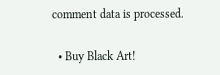comment data is processed.

  • Buy Black Art!